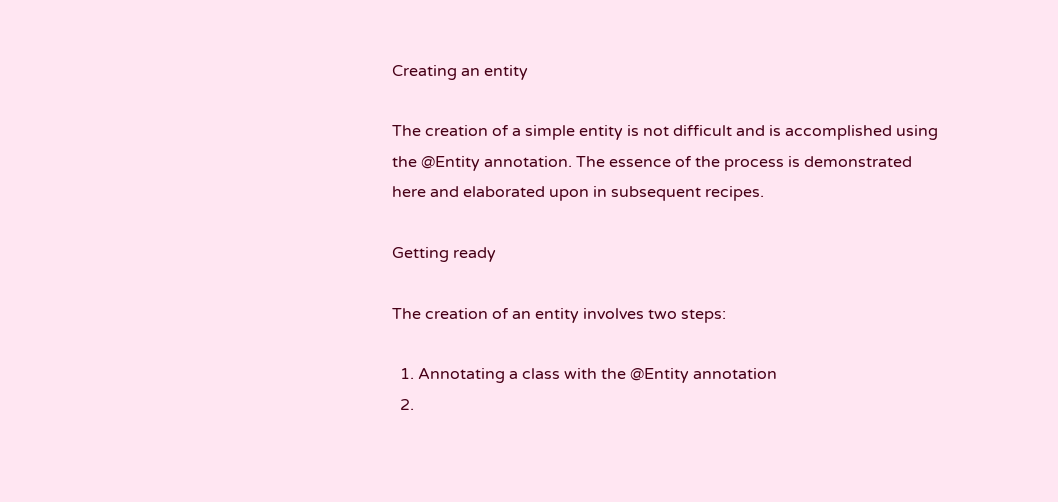Creating an entity

The creation of a simple entity is not difficult and is accomplished using the @Entity annotation. The essence of the process is demonstrated here and elaborated upon in subsequent recipes.

Getting ready

The creation of an entity involves two steps:

  1. Annotating a class with the @Entity annotation
  2.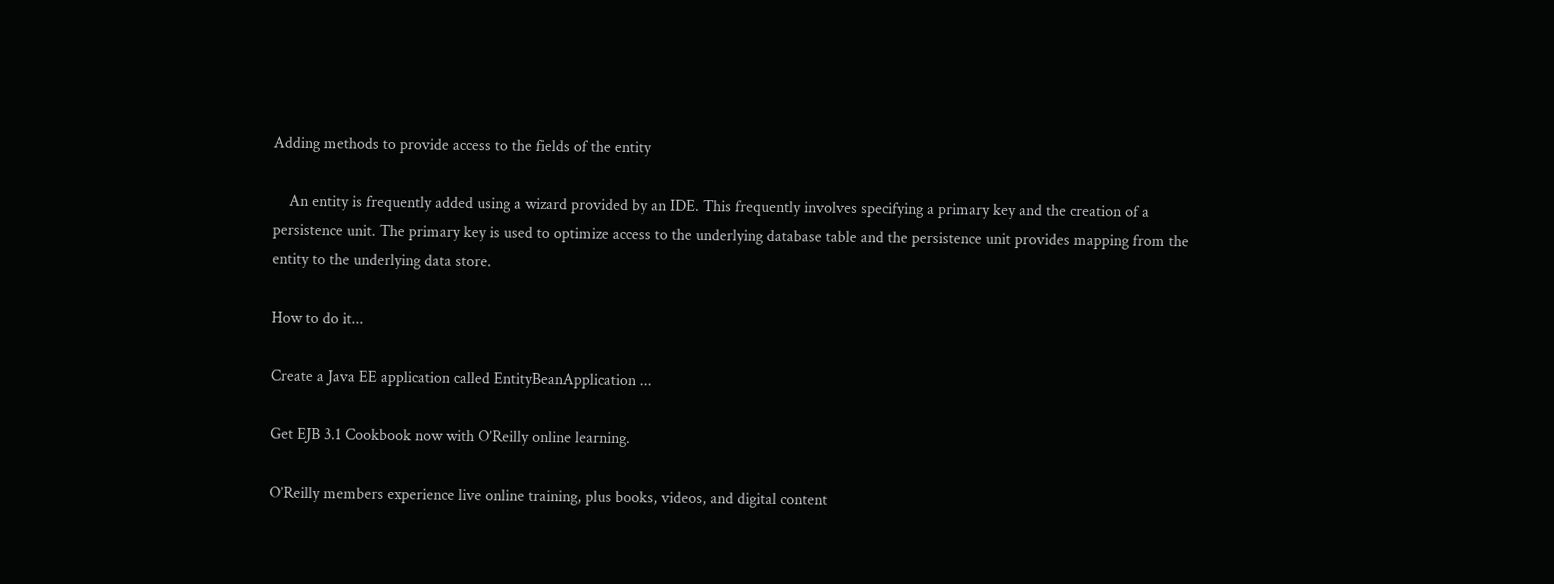Adding methods to provide access to the fields of the entity

    An entity is frequently added using a wizard provided by an IDE. This frequently involves specifying a primary key and the creation of a persistence unit. The primary key is used to optimize access to the underlying database table and the persistence unit provides mapping from the entity to the underlying data store.

How to do it...

Create a Java EE application called EntityBeanApplication ...

Get EJB 3.1 Cookbook now with O’Reilly online learning.

O’Reilly members experience live online training, plus books, videos, and digital content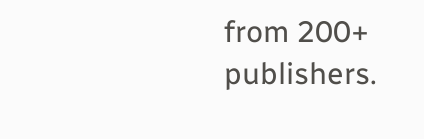from 200+ publishers.